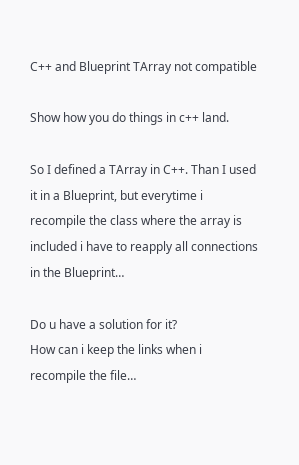C++ and Blueprint TArray not compatible

Show how you do things in c++ land.

So I defined a TArray in C++. Than I used it in a Blueprint, but everytime i recompile the class where the array is included i have to reapply all connections in the Blueprint…

Do u have a solution for it?
How can i keep the links when i recompile the file…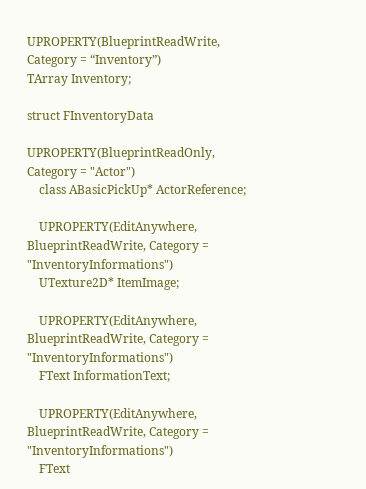UPROPERTY(BlueprintReadWrite, Category = “Inventory”)
TArray Inventory;

struct FInventoryData

UPROPERTY(BlueprintReadOnly, Category = "Actor")
    class ABasicPickUp* ActorReference;

    UPROPERTY(EditAnywhere, BlueprintReadWrite, Category = "InventoryInformations")
    UTexture2D* ItemImage;

    UPROPERTY(EditAnywhere, BlueprintReadWrite, Category = "InventoryInformations")
    FText InformationText;

    UPROPERTY(EditAnywhere, BlueprintReadWrite, Category = "InventoryInformations")
    FText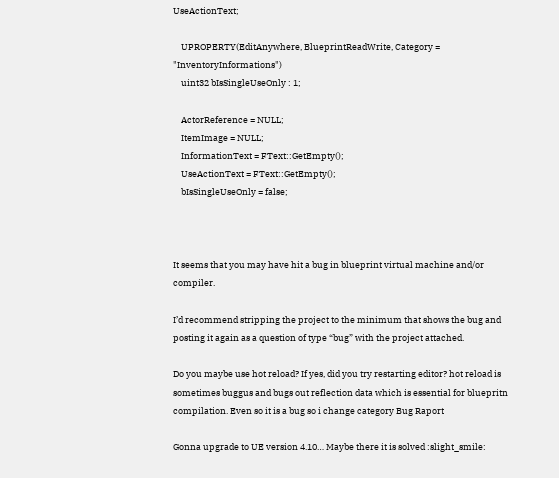UseActionText;

    UPROPERTY(EditAnywhere, BlueprintReadWrite, Category = "InventoryInformations")
    uint32 bIsSingleUseOnly : 1;

    ActorReference = NULL;
    ItemImage = NULL;
    InformationText = FText::GetEmpty();
    UseActionText = FText::GetEmpty();
    bIsSingleUseOnly = false;



It seems that you may have hit a bug in blueprint virtual machine and/or compiler.

I’d recommend stripping the project to the minimum that shows the bug and posting it again as a question of type “bug” with the project attached.

Do you maybe use hot reload? If yes, did you try restarting editor? hot reload is sometimes buggus and bugs out reflection data which is essential for bluepritn compilation. Even so it is a bug so i change category Bug Raport

Gonna upgrade to UE version 4.10… Maybe there it is solved :slight_smile: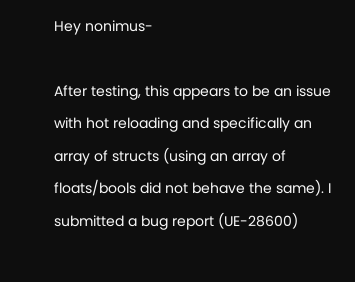Hey nonimus-

After testing, this appears to be an issue with hot reloading and specifically an array of structs (using an array of floats/bools did not behave the same). I submitted a bug report (UE-28600)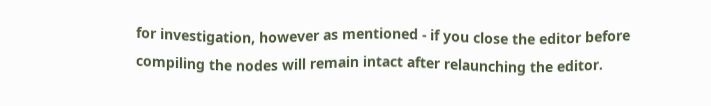for investigation, however as mentioned - if you close the editor before compiling the nodes will remain intact after relaunching the editor.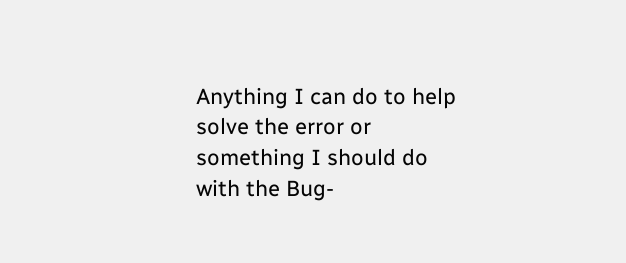Anything I can do to help solve the error or something I should do with the Bug-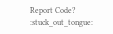Report Code? :stuck_out_tongue: